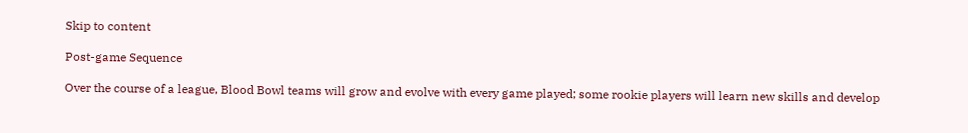Skip to content

Post-game Sequence

Over the course of a league, Blood Bowl teams will grow and evolve with every game played; some rookie players will learn new skills and develop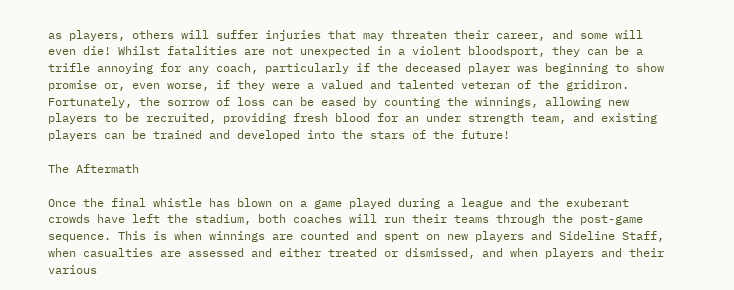as players, others will suffer injuries that may threaten their career, and some will even die! Whilst fatalities are not unexpected in a violent bloodsport, they can be a trifle annoying for any coach, particularly if the deceased player was beginning to show promise or, even worse, if they were a valued and talented veteran of the gridiron. Fortunately, the sorrow of loss can be eased by counting the winnings, allowing new players to be recruited, providing fresh blood for an under strength team, and existing players can be trained and developed into the stars of the future!

The Aftermath

Once the final whistle has blown on a game played during a league and the exuberant crowds have left the stadium, both coaches will run their teams through the post-game sequence. This is when winnings are counted and spent on new players and Sideline Staff, when casualties are assessed and either treated or dismissed, and when players and their various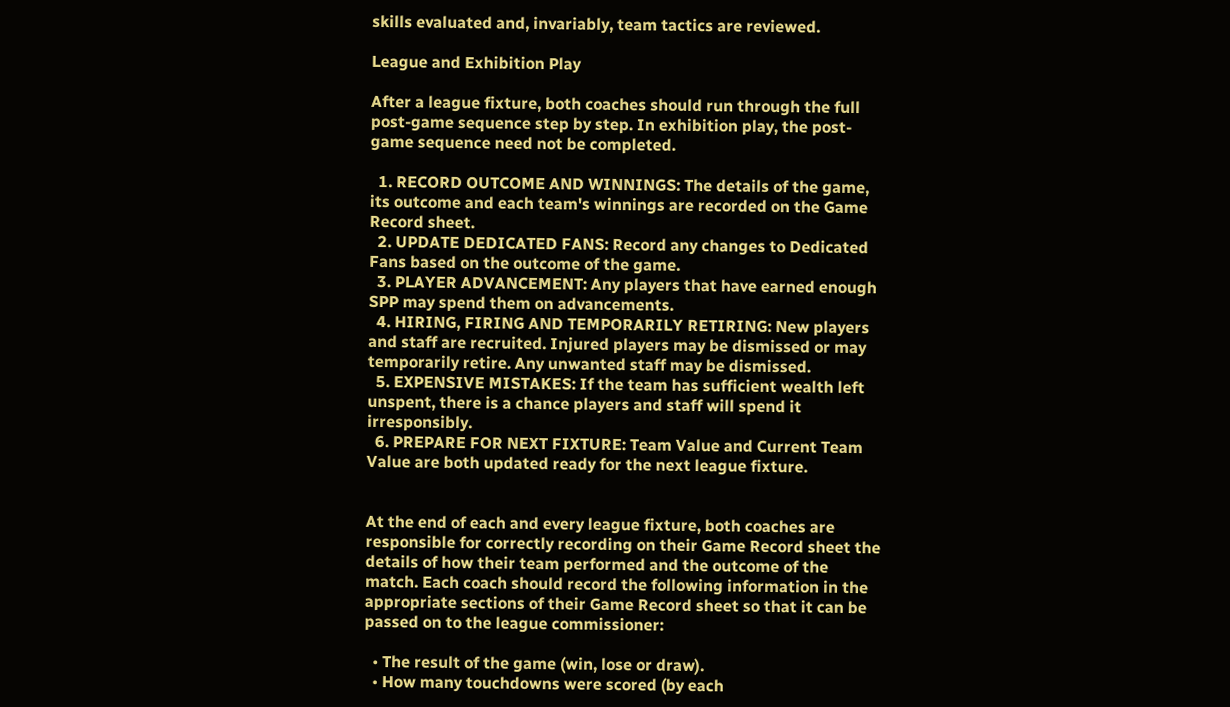skills evaluated and, invariably, team tactics are reviewed.

League and Exhibition Play

After a league fixture, both coaches should run through the full post-game sequence step by step. In exhibition play, the post-game sequence need not be completed.

  1. RECORD OUTCOME AND WINNINGS: The details of the game, its outcome and each team's winnings are recorded on the Game Record sheet.
  2. UPDATE DEDICATED FANS: Record any changes to Dedicated Fans based on the outcome of the game.
  3. PLAYER ADVANCEMENT: Any players that have earned enough SPP may spend them on advancements.
  4. HIRING, FIRING AND TEMPORARILY RETIRING: New players and staff are recruited. Injured players may be dismissed or may temporarily retire. Any unwanted staff may be dismissed.
  5. EXPENSIVE MISTAKES: If the team has sufficient wealth left unspent, there is a chance players and staff will spend it irresponsibly.
  6. PREPARE FOR NEXT FIXTURE: Team Value and Current Team Value are both updated ready for the next league fixture.


At the end of each and every league fixture, both coaches are responsible for correctly recording on their Game Record sheet the details of how their team performed and the outcome of the match. Each coach should record the following information in the appropriate sections of their Game Record sheet so that it can be passed on to the league commissioner:

  • The result of the game (win, lose or draw).
  • How many touchdowns were scored (by each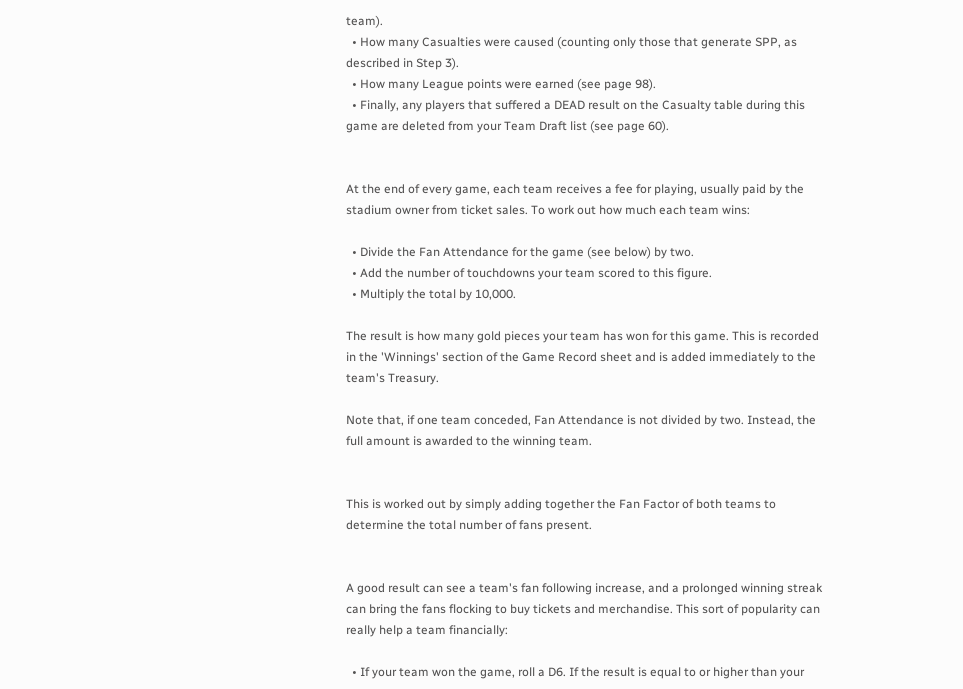team).
  • How many Casualties were caused (counting only those that generate SPP, as described in Step 3).
  • How many League points were earned (see page 98).
  • Finally, any players that suffered a DEAD result on the Casualty table during this game are deleted from your Team Draft list (see page 60).


At the end of every game, each team receives a fee for playing, usually paid by the stadium owner from ticket sales. To work out how much each team wins:

  • Divide the Fan Attendance for the game (see below) by two.
  • Add the number of touchdowns your team scored to this figure.
  • Multiply the total by 10,000.

The result is how many gold pieces your team has won for this game. This is recorded in the 'Winnings' section of the Game Record sheet and is added immediately to the team's Treasury.

Note that, if one team conceded, Fan Attendance is not divided by two. Instead, the full amount is awarded to the winning team.


This is worked out by simply adding together the Fan Factor of both teams to determine the total number of fans present.


A good result can see a team's fan following increase, and a prolonged winning streak can bring the fans flocking to buy tickets and merchandise. This sort of popularity can really help a team financially:

  • If your team won the game, roll a D6. If the result is equal to or higher than your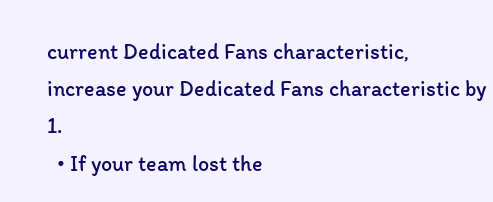current Dedicated Fans characteristic, increase your Dedicated Fans characteristic by 1.
  • If your team lost the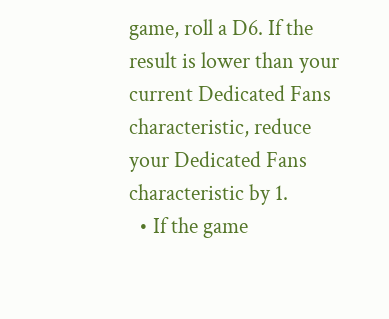game, roll a D6. If the result is lower than your current Dedicated Fans characteristic, reduce your Dedicated Fans characteristic by 1.
  • If the game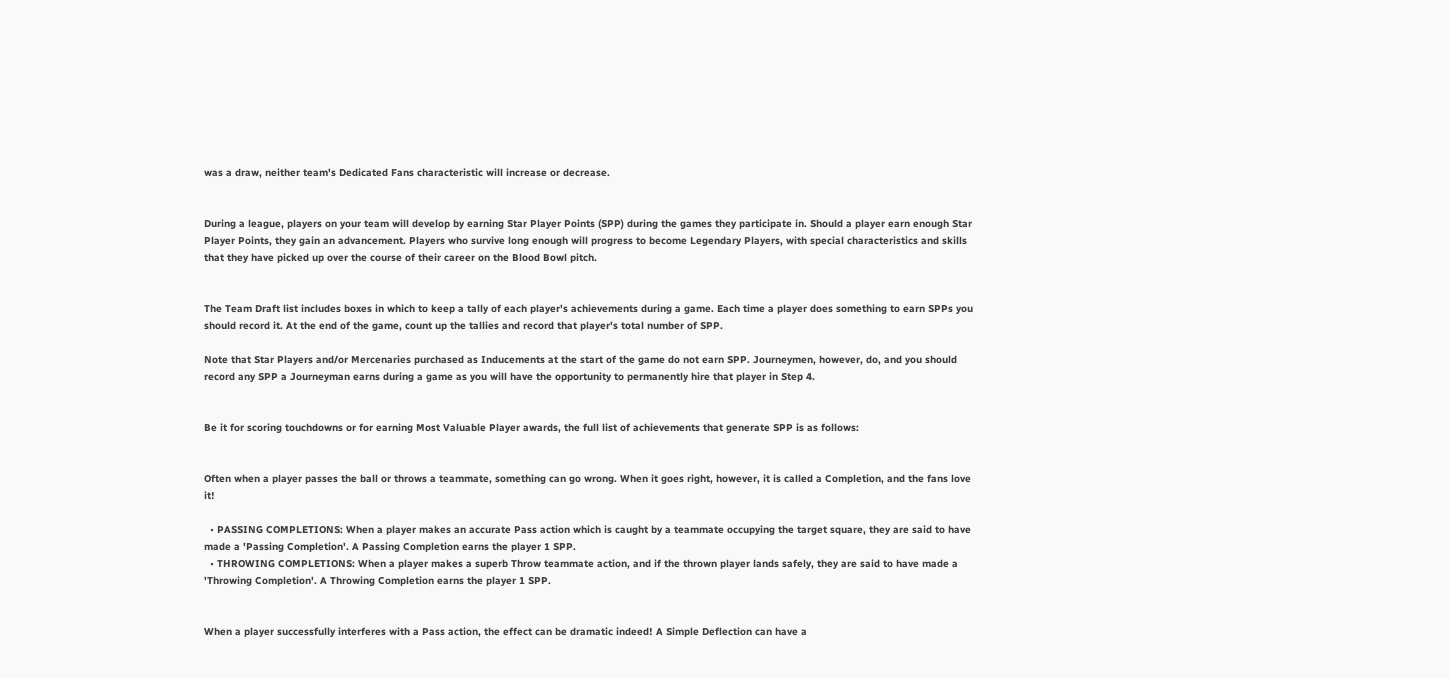was a draw, neither team's Dedicated Fans characteristic will increase or decrease.


During a league, players on your team will develop by earning Star Player Points (SPP) during the games they participate in. Should a player earn enough Star Player Points, they gain an advancement. Players who survive long enough will progress to become Legendary Players, with special characteristics and skills that they have picked up over the course of their career on the Blood Bowl pitch.


The Team Draft list includes boxes in which to keep a tally of each player's achievements during a game. Each time a player does something to earn SPPs you should record it. At the end of the game, count up the tallies and record that player's total number of SPP.

Note that Star Players and/or Mercenaries purchased as Inducements at the start of the game do not earn SPP. Journeymen, however, do, and you should record any SPP a Journeyman earns during a game as you will have the opportunity to permanently hire that player in Step 4.


Be it for scoring touchdowns or for earning Most Valuable Player awards, the full list of achievements that generate SPP is as follows:


Often when a player passes the ball or throws a teammate, something can go wrong. When it goes right, however, it is called a Completion, and the fans love it!

  • PASSING COMPLETIONS: When a player makes an accurate Pass action which is caught by a teammate occupying the target square, they are said to have made a 'Passing Completion'. A Passing Completion earns the player 1 SPP.
  • THROWING COMPLETIONS: When a player makes a superb Throw teammate action, and if the thrown player lands safely, they are said to have made a 'Throwing Completion'. A Throwing Completion earns the player 1 SPP.


When a player successfully interferes with a Pass action, the effect can be dramatic indeed! A Simple Deflection can have a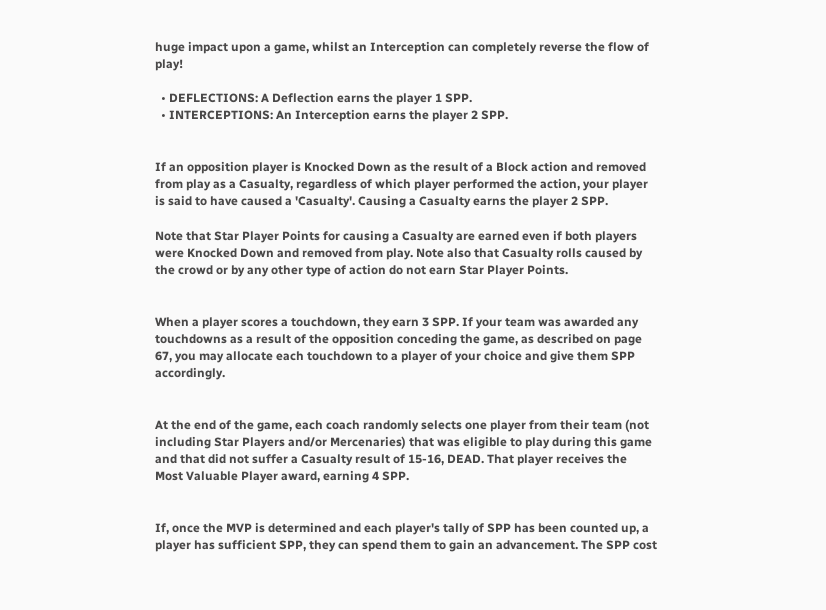huge impact upon a game, whilst an Interception can completely reverse the flow of play!

  • DEFLECTIONS: A Deflection earns the player 1 SPP.
  • INTERCEPTIONS: An Interception earns the player 2 SPP.


If an opposition player is Knocked Down as the result of a Block action and removed from play as a Casualty, regardless of which player performed the action, your player is said to have caused a 'Casualty'. Causing a Casualty earns the player 2 SPP.

Note that Star Player Points for causing a Casualty are earned even if both players were Knocked Down and removed from play. Note also that Casualty rolls caused by the crowd or by any other type of action do not earn Star Player Points.


When a player scores a touchdown, they earn 3 SPP. If your team was awarded any touchdowns as a result of the opposition conceding the game, as described on page 67, you may allocate each touchdown to a player of your choice and give them SPP accordingly.


At the end of the game, each coach randomly selects one player from their team (not including Star Players and/or Mercenaries) that was eligible to play during this game and that did not suffer a Casualty result of 15-16, DEAD. That player receives the Most Valuable Player award, earning 4 SPP.


If, once the MVP is determined and each player's tally of SPP has been counted up, a player has sufficient SPP, they can spend them to gain an advancement. The SPP cost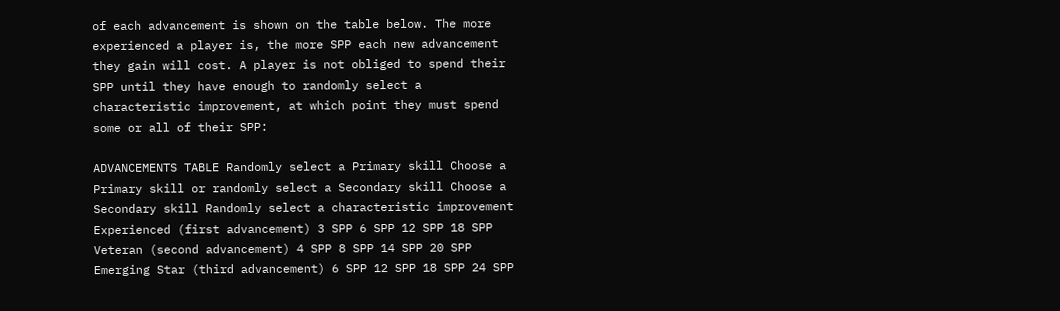of each advancement is shown on the table below. The more experienced a player is, the more SPP each new advancement they gain will cost. A player is not obliged to spend their SPP until they have enough to randomly select a characteristic improvement, at which point they must spend some or all of their SPP:

ADVANCEMENTS TABLE Randomly select a Primary skill Choose a Primary skill or randomly select a Secondary skill Choose a Secondary skill Randomly select a characteristic improvement
Experienced (first advancement) 3 SPP 6 SPP 12 SPP 18 SPP
Veteran (second advancement) 4 SPP 8 SPP 14 SPP 20 SPP
Emerging Star (third advancement) 6 SPP 12 SPP 18 SPP 24 SPP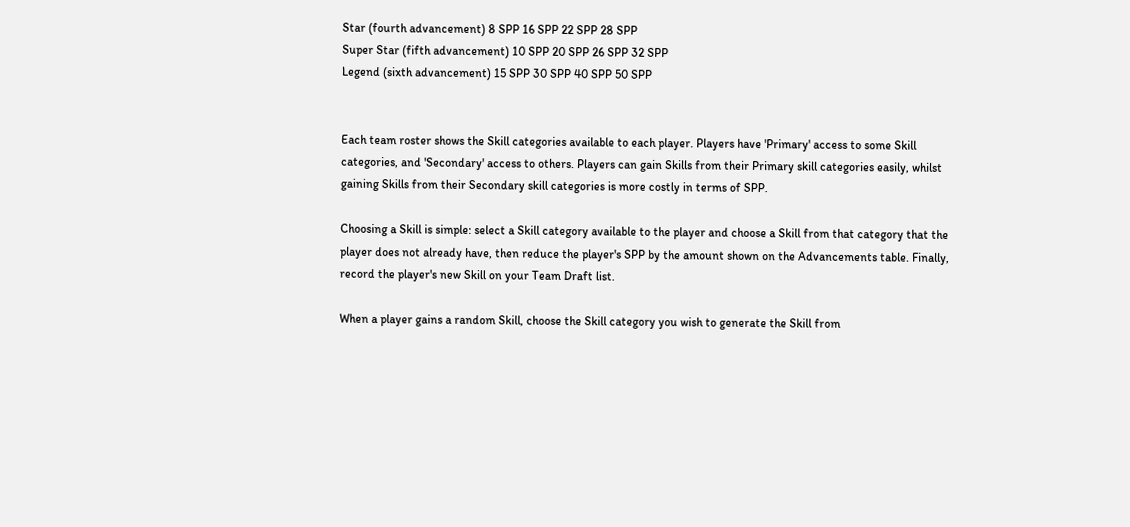Star (fourth advancement) 8 SPP 16 SPP 22 SPP 28 SPP
Super Star (fifth advancement) 10 SPP 20 SPP 26 SPP 32 SPP
Legend (sixth advancement) 15 SPP 30 SPP 40 SPP 50 SPP


Each team roster shows the Skill categories available to each player. Players have 'Primary' access to some Skill categories, and 'Secondary' access to others. Players can gain Skills from their Primary skill categories easily, whilst gaining Skills from their Secondary skill categories is more costly in terms of SPP.

Choosing a Skill is simple: select a Skill category available to the player and choose a Skill from that category that the player does not already have, then reduce the player's SPP by the amount shown on the Advancements table. Finally, record the player's new Skill on your Team Draft list.

When a player gains a random Skill, choose the Skill category you wish to generate the Skill from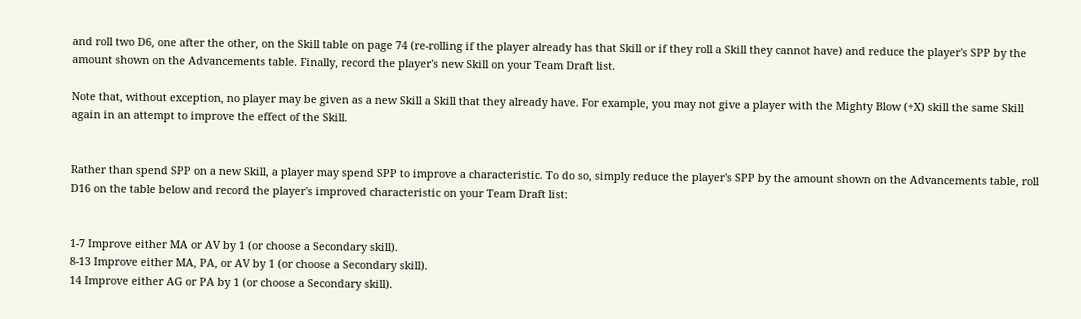and roll two D6, one after the other, on the Skill table on page 74 (re-rolling if the player already has that Skill or if they roll a Skill they cannot have) and reduce the player's SPP by the amount shown on the Advancements table. Finally, record the player's new Skill on your Team Draft list.

Note that, without exception, no player may be given as a new Skill a Skill that they already have. For example, you may not give a player with the Mighty Blow (+X) skill the same Skill again in an attempt to improve the effect of the Skill.


Rather than spend SPP on a new Skill, a player may spend SPP to improve a characteristic. To do so, simply reduce the player's SPP by the amount shown on the Advancements table, roll D16 on the table below and record the player's improved characteristic on your Team Draft list:


1-7 Improve either MA or AV by 1 (or choose a Secondary skill).
8-13 Improve either MA, PA, or AV by 1 (or choose a Secondary skill).
14 Improve either AG or PA by 1 (or choose a Secondary skill).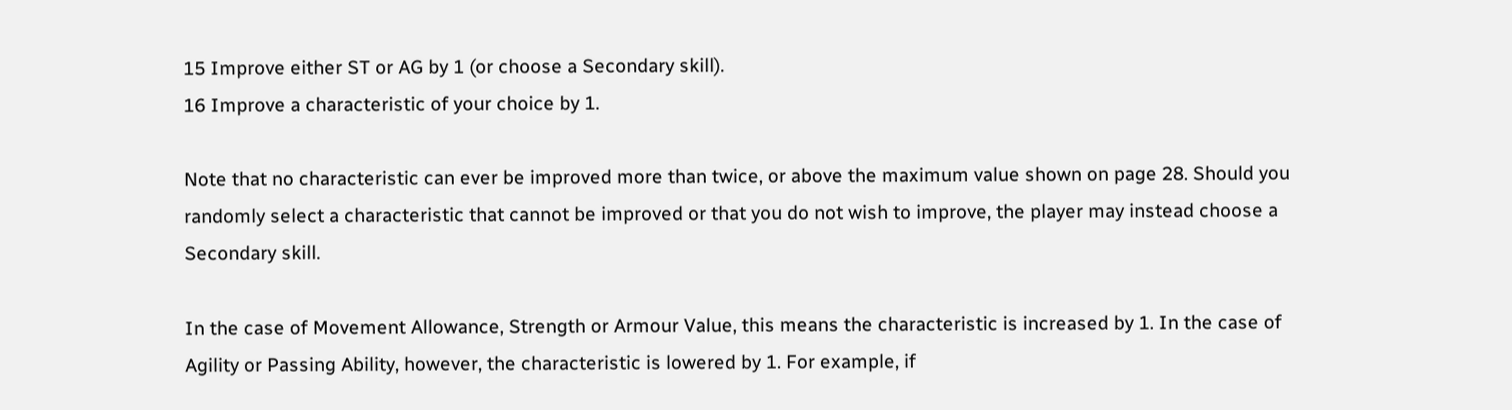15 Improve either ST or AG by 1 (or choose a Secondary skill).
16 Improve a characteristic of your choice by 1.

Note that no characteristic can ever be improved more than twice, or above the maximum value shown on page 28. Should you randomly select a characteristic that cannot be improved or that you do not wish to improve, the player may instead choose a Secondary skill.

In the case of Movement Allowance, Strength or Armour Value, this means the characteristic is increased by 1. In the case of Agility or Passing Ability, however, the characteristic is lowered by 1. For example, if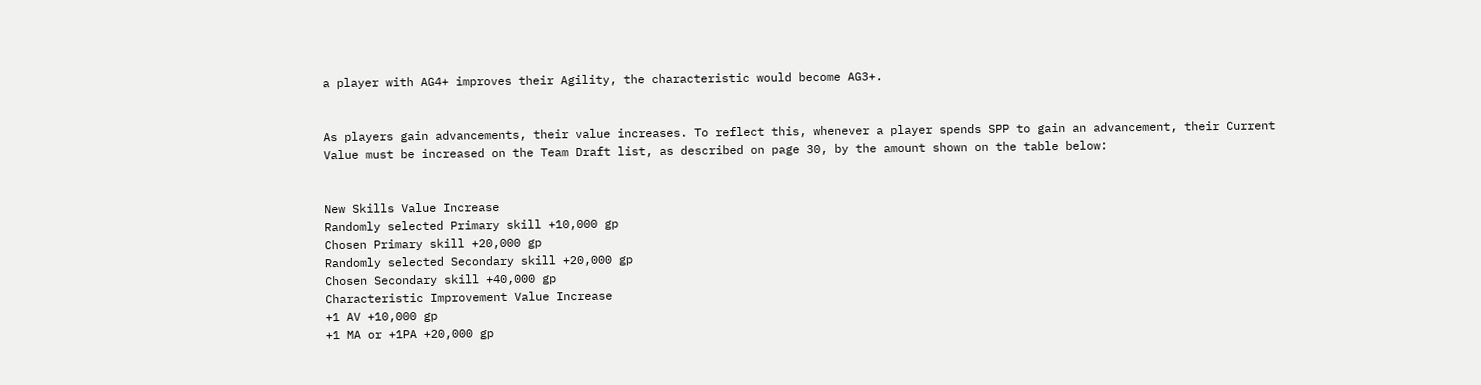a player with AG4+ improves their Agility, the characteristic would become AG3+.


As players gain advancements, their value increases. To reflect this, whenever a player spends SPP to gain an advancement, their Current Value must be increased on the Team Draft list, as described on page 30, by the amount shown on the table below:


New Skills Value Increase
Randomly selected Primary skill +10,000 gp
Chosen Primary skill +20,000 gp
Randomly selected Secondary skill +20,000 gp
Chosen Secondary skill +40,000 gp
Characteristic Improvement Value Increase
+1 AV +10,000 gp
+1 MA or +1PA +20,000 gp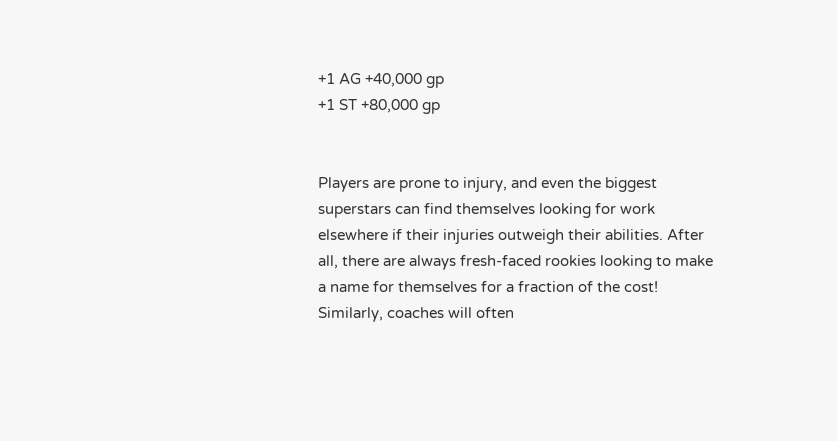+1 AG +40,000 gp
+1 ST +80,000 gp


Players are prone to injury, and even the biggest superstars can find themselves looking for work elsewhere if their injuries outweigh their abilities. After all, there are always fresh-faced rookies looking to make a name for themselves for a fraction of the cost! Similarly, coaches will often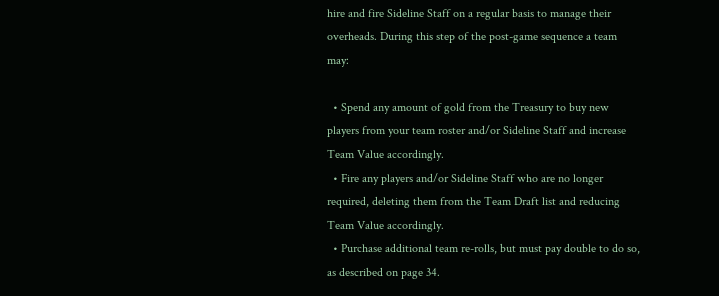hire and fire Sideline Staff on a regular basis to manage their overheads. During this step of the post-game sequence a team may:

  • Spend any amount of gold from the Treasury to buy new players from your team roster and/or Sideline Staff and increase Team Value accordingly.
  • Fire any players and/or Sideline Staff who are no longer required, deleting them from the Team Draft list and reducing Team Value accordingly.
  • Purchase additional team re-rolls, but must pay double to do so, as described on page 34.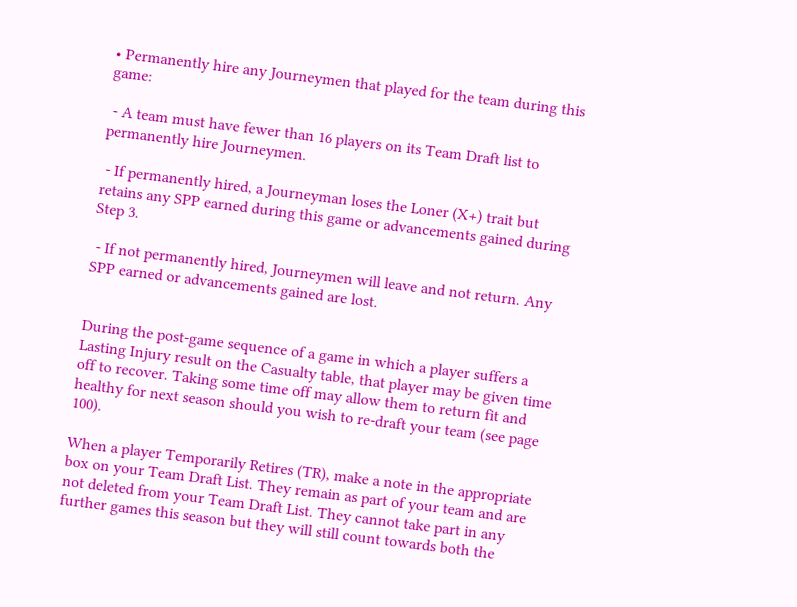• Permanently hire any Journeymen that played for the team during this game:

 - A team must have fewer than 16 players on its Team Draft list to permanently hire Journeymen.

 - If permanently hired, a Journeyman loses the Loner (X+) trait but retains any SPP earned during this game or advancements gained during Step 3.

 - If not permanently hired, Journeymen will leave and not return. Any SPP earned or advancements gained are lost.


During the post-game sequence of a game in which a player suffers a Lasting Injury result on the Casualty table, that player may be given time off to recover. Taking some time off may allow them to return fit and healthy for next season should you wish to re-draft your team (see page 100).

When a player Temporarily Retires (TR), make a note in the appropriate box on your Team Draft List. They remain as part of your team and are not deleted from your Team Draft List. They cannot take part in any further games this season but they will still count towards both the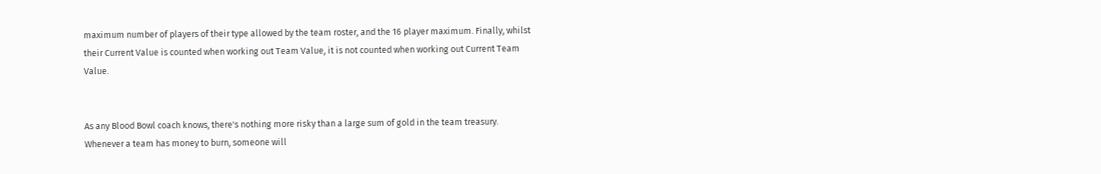maximum number of players of their type allowed by the team roster, and the 16 player maximum. Finally, whilst their Current Value is counted when working out Team Value, it is not counted when working out Current Team Value.


As any Blood Bowl coach knows, there's nothing more risky than a large sum of gold in the team treasury. Whenever a team has money to burn, someone will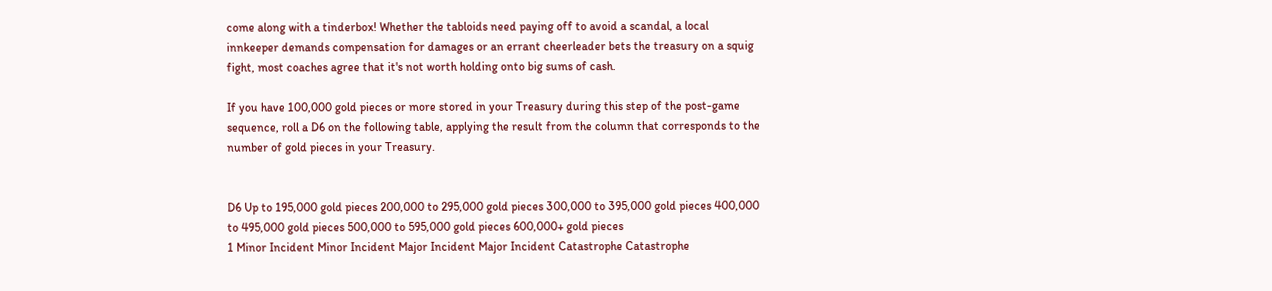come along with a tinderbox! Whether the tabloids need paying off to avoid a scandal, a local innkeeper demands compensation for damages or an errant cheerleader bets the treasury on a squig fight, most coaches agree that it's not worth holding onto big sums of cash.

If you have 100,000 gold pieces or more stored in your Treasury during this step of the post-game sequence, roll a D6 on the following table, applying the result from the column that corresponds to the number of gold pieces in your Treasury.


D6 Up to 195,000 gold pieces 200,000 to 295,000 gold pieces 300,000 to 395,000 gold pieces 400,000 to 495,000 gold pieces 500,000 to 595,000 gold pieces 600,000+ gold pieces
1 Minor Incident Minor Incident Major Incident Major Incident Catastrophe Catastrophe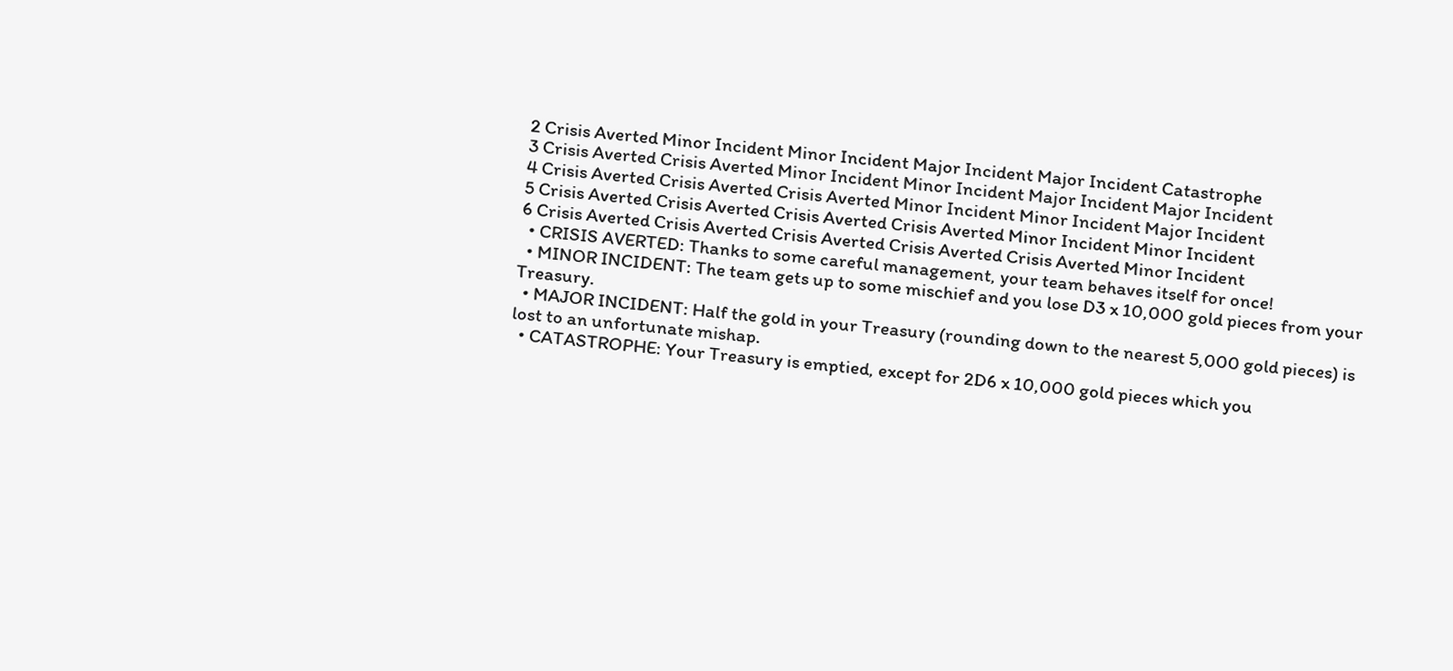2 Crisis Averted Minor Incident Minor Incident Major Incident Major Incident Catastrophe
3 Crisis Averted Crisis Averted Minor Incident Minor Incident Major Incident Major Incident
4 Crisis Averted Crisis Averted Crisis Averted Minor Incident Minor Incident Major Incident
5 Crisis Averted Crisis Averted Crisis Averted Crisis Averted Minor Incident Minor Incident
6 Crisis Averted Crisis Averted Crisis Averted Crisis Averted Crisis Averted Minor Incident
  • CRISIS AVERTED: Thanks to some careful management, your team behaves itself for once!
  • MINOR INCIDENT: The team gets up to some mischief and you lose D3 x 10,000 gold pieces from your Treasury.
  • MAJOR INCIDENT: Half the gold in your Treasury (rounding down to the nearest 5,000 gold pieces) is lost to an unfortunate mishap.
  • CATASTROPHE: Your Treasury is emptied, except for 2D6 x 10,000 gold pieces which you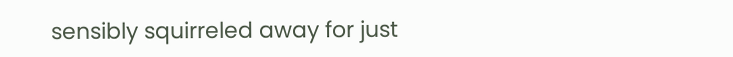sensibly squirreled away for just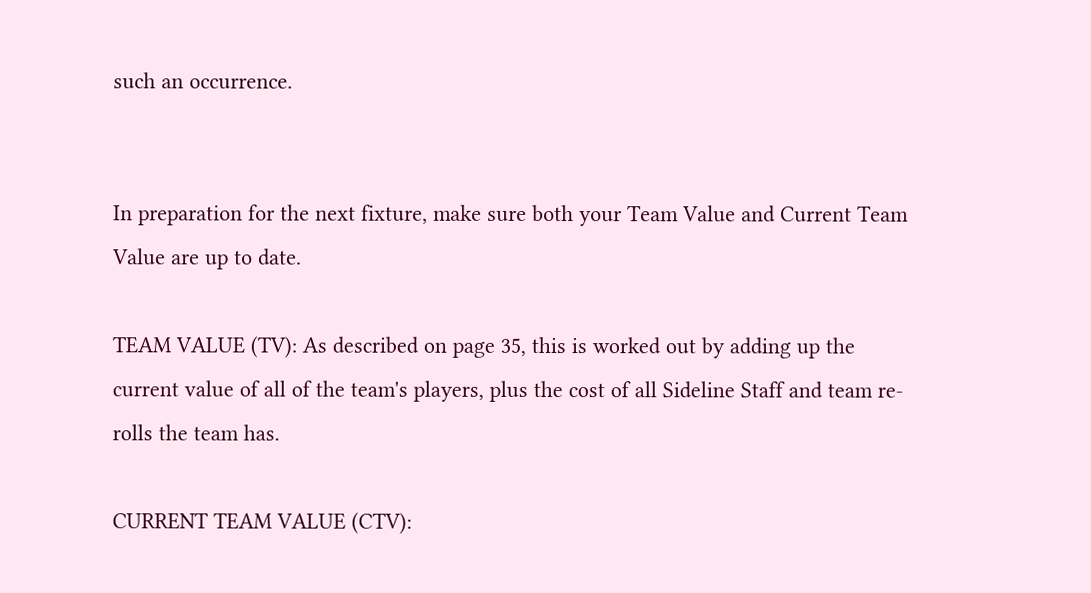such an occurrence.


In preparation for the next fixture, make sure both your Team Value and Current Team Value are up to date.

TEAM VALUE (TV): As described on page 35, this is worked out by adding up the current value of all of the team's players, plus the cost of all Sideline Staff and team re-rolls the team has.

CURRENT TEAM VALUE (CTV):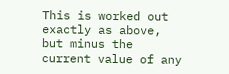This is worked out exactly as above, but minus the current value of any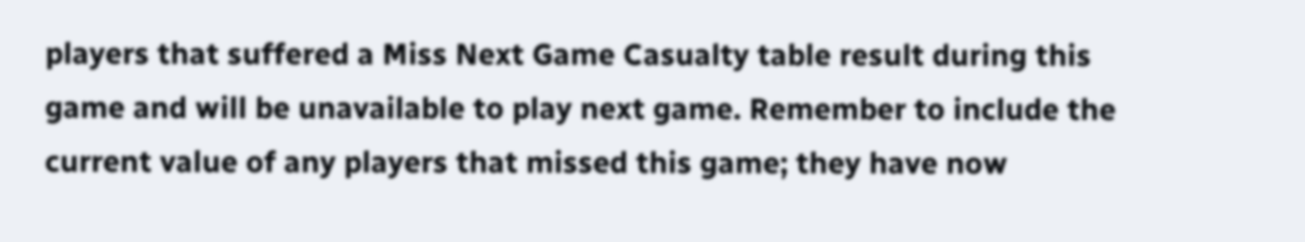players that suffered a Miss Next Game Casualty table result during this game and will be unavailable to play next game. Remember to include the current value of any players that missed this game; they have now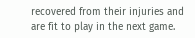recovered from their injuries and are fit to play in the next game.